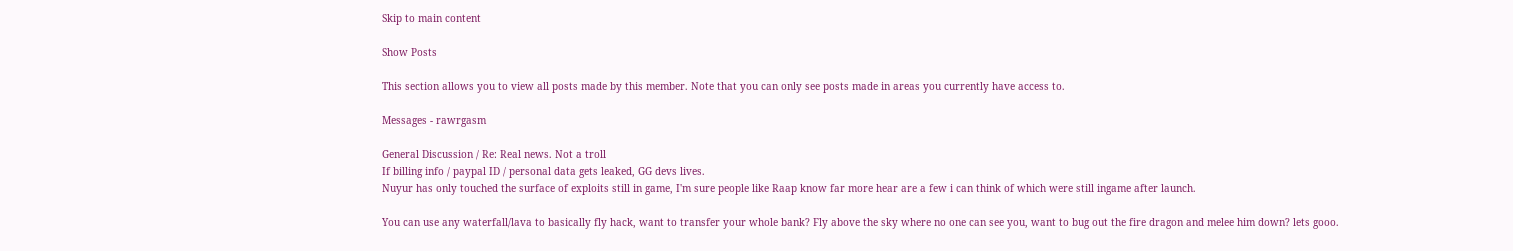Skip to main content

Show Posts

This section allows you to view all posts made by this member. Note that you can only see posts made in areas you currently have access to.

Messages - rawrgasm

General Discussion / Re: Real news. Not a troll
If billing info / paypal ID / personal data gets leaked, GG devs lives.
Nuyur has only touched the surface of exploits still in game, I'm sure people like Raap know far more hear are a few i can think of which were still ingame after launch.

You can use any waterfall/lava to basically fly hack, want to transfer your whole bank? Fly above the sky where no one can see you, want to bug out the fire dragon and melee him down? lets gooo.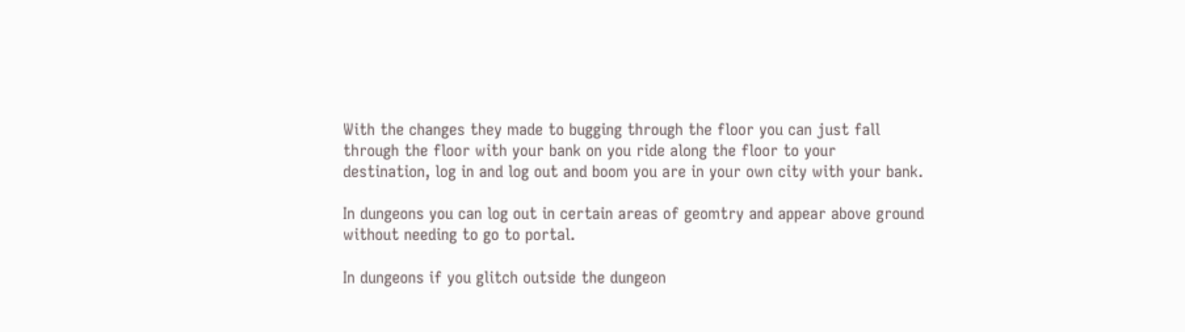With the changes they made to bugging through the floor you can just fall through the floor with your bank on you ride along the floor to your destination, log in and log out and boom you are in your own city with your bank.

In dungeons you can log out in certain areas of geomtry and appear above ground without needing to go to portal.

In dungeons if you glitch outside the dungeon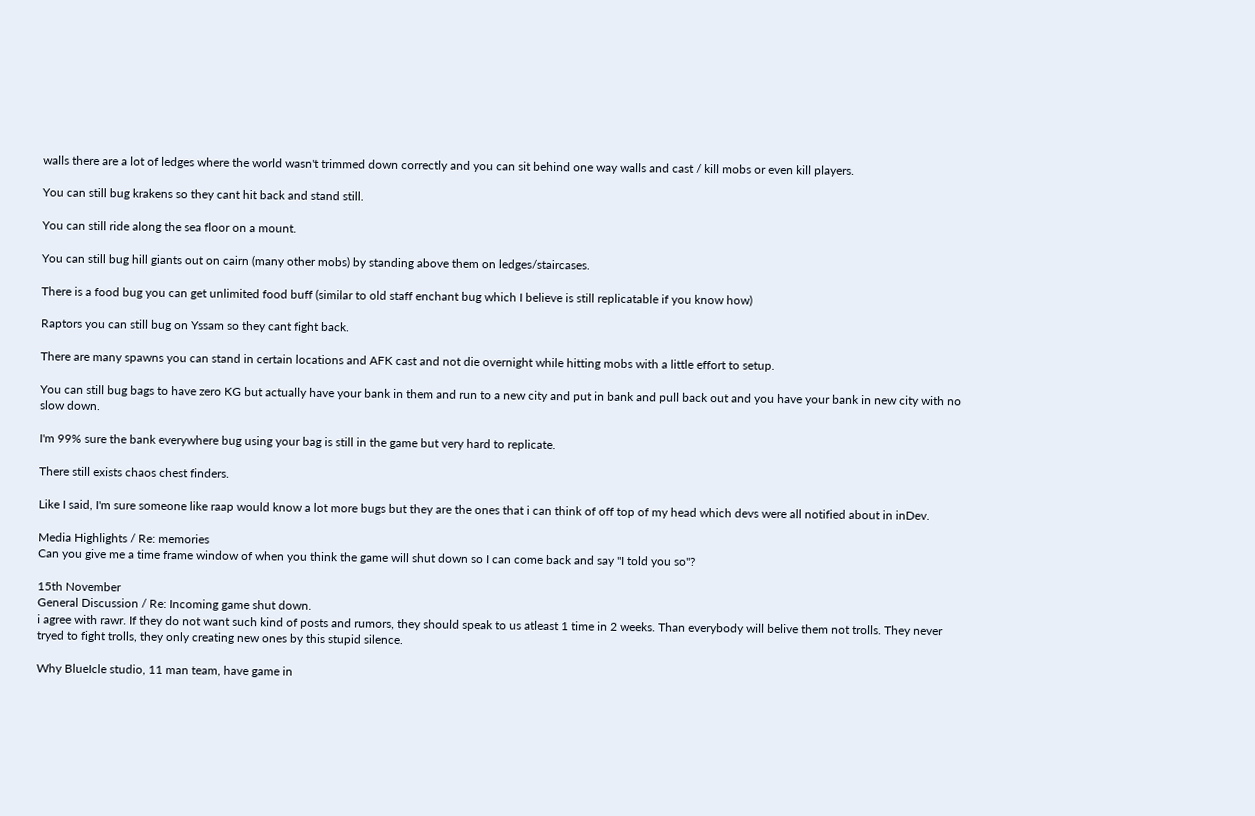walls there are a lot of ledges where the world wasn't trimmed down correctly and you can sit behind one way walls and cast / kill mobs or even kill players.

You can still bug krakens so they cant hit back and stand still.

You can still ride along the sea floor on a mount.

You can still bug hill giants out on cairn (many other mobs) by standing above them on ledges/staircases.

There is a food bug you can get unlimited food buff (similar to old staff enchant bug which I believe is still replicatable if you know how)

Raptors you can still bug on Yssam so they cant fight back.

There are many spawns you can stand in certain locations and AFK cast and not die overnight while hitting mobs with a little effort to setup.

You can still bug bags to have zero KG but actually have your bank in them and run to a new city and put in bank and pull back out and you have your bank in new city with no slow down.

I'm 99% sure the bank everywhere bug using your bag is still in the game but very hard to replicate.

There still exists chaos chest finders.

Like I said, I'm sure someone like raap would know a lot more bugs but they are the ones that i can think of off top of my head which devs were all notified about in inDev.

Media Highlights / Re: memories
Can you give me a time frame window of when you think the game will shut down so I can come back and say "I told you so"?

15th November
General Discussion / Re: Incoming game shut down.
i agree with rawr. If they do not want such kind of posts and rumors, they should speak to us atleast 1 time in 2 weeks. Than everybody will belive them not trolls. They never tryed to fight trolls, they only creating new ones by this stupid silence.

Why BlueIcle studio, 11 man team, have game in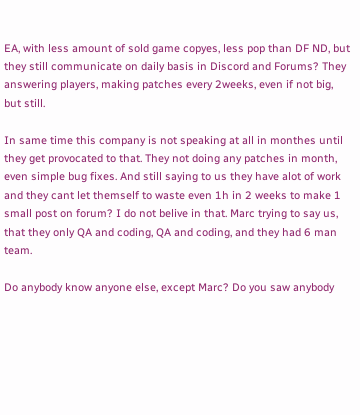EA, with less amount of sold game copyes, less pop than DF ND, but they still communicate on daily basis in Discord and Forums? They answering players, making patches every 2weeks, even if not big, but still.

In same time this company is not speaking at all in monthes until they get provocated to that. They not doing any patches in month, even simple bug fixes. And still saying to us they have alot of work and they cant let themself to waste even 1h in 2 weeks to make 1 small post on forum? I do not belive in that. Marc trying to say us, that they only QA and coding, QA and coding, and they had 6 man team.

Do anybody know anyone else, except Marc? Do you saw anybody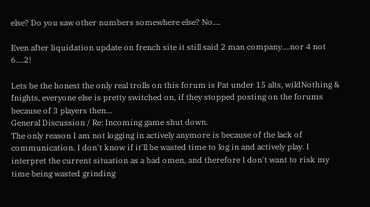else? Do you saw other numbers somewhere else? No....

Even after liquidation update on french site it still said 2 man company....nor 4 not  6....2!

Lets be the honest the only real trolls on this forum is Pat under 15 alts, wildNothing & fnights, everyone else is pretty switched on, if they stopped posting on the forums because of 3 players then...
General Discussion / Re: Incoming game shut down.
The only reason I am not logging in actively anymore is because of the lack of communication. I don't know if it'll be wasted time to log in and actively play. I interpret the current situation as a bad omen, and therefore I don't want to risk my time being wasted grinding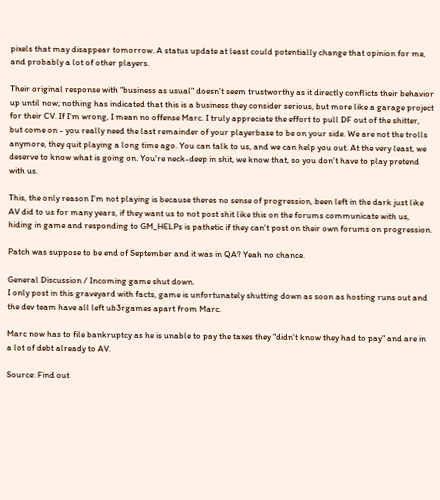pixels that may disappear tomorrow. A status update at least could potentially change that opinion for me, and probably a lot of other players.

Their original response with "business as usual" doesn't seem trustworthy as it directly conflicts their behavior up until now; nothing has indicated that this is a business they consider serious, but more like a garage project for their CV. If I'm wrong, I mean no offense Marc. I truly appreciate the effort to pull DF out of the shitter, but come on - you really need the last remainder of your playerbase to be on your side. We are not the trolls anymore, they quit playing a long time ago. You can talk to us, and we can help you out. At the very least, we deserve to know what is going on. You're neck-deep in shit, we know that, so you don't have to play pretend with us.

This, the only reason I'm not playing is because theres no sense of progression, been left in the dark just like AV did to us for many years, if they want us to not post shit like this on the forums communicate with us, hiding in game and responding to GM_HELPs is pathetic if they can't post on their own forums on progression.

Patch was suppose to be end of September and it was in QA? Yeah no chance.

General Discussion / Incoming game shut down.
I only post in this graveyard with facts, game is unfortunately shutting down as soon as hosting runs out and the dev team have all left ub3rgames apart from Marc.

Marc now has to file bankruptcy as he is unable to pay the taxes they "didn't know they had to pay" and are in a lot of debt already to AV.

Source: Find out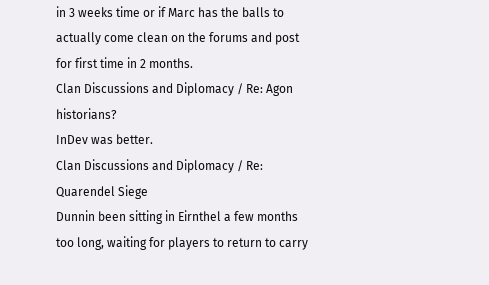in 3 weeks time or if Marc has the balls to actually come clean on the forums and post for first time in 2 months.
Clan Discussions and Diplomacy / Re: Agon historians?
InDev was better.
Clan Discussions and Diplomacy / Re: Quarendel Siege
Dunnin been sitting in Eirnthel a few months too long, waiting for players to return to carry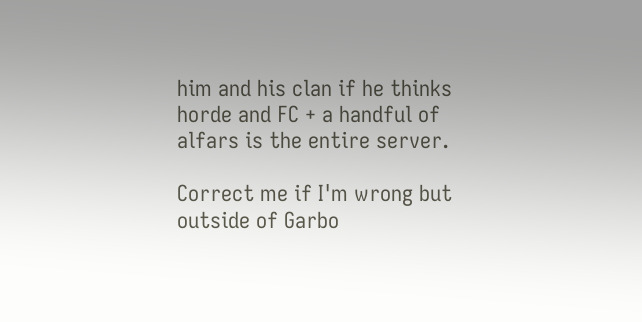him and his clan if he thinks horde and FC + a handful of alfars is the entire server.

Correct me if I'm wrong but outside of Garbo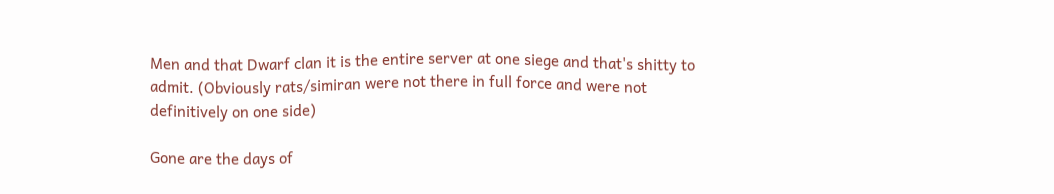Men and that Dwarf clan it is the entire server at one siege and that's shitty to admit. (Obviously rats/simiran were not there in full force and were not definitively on one side)

Gone are the days of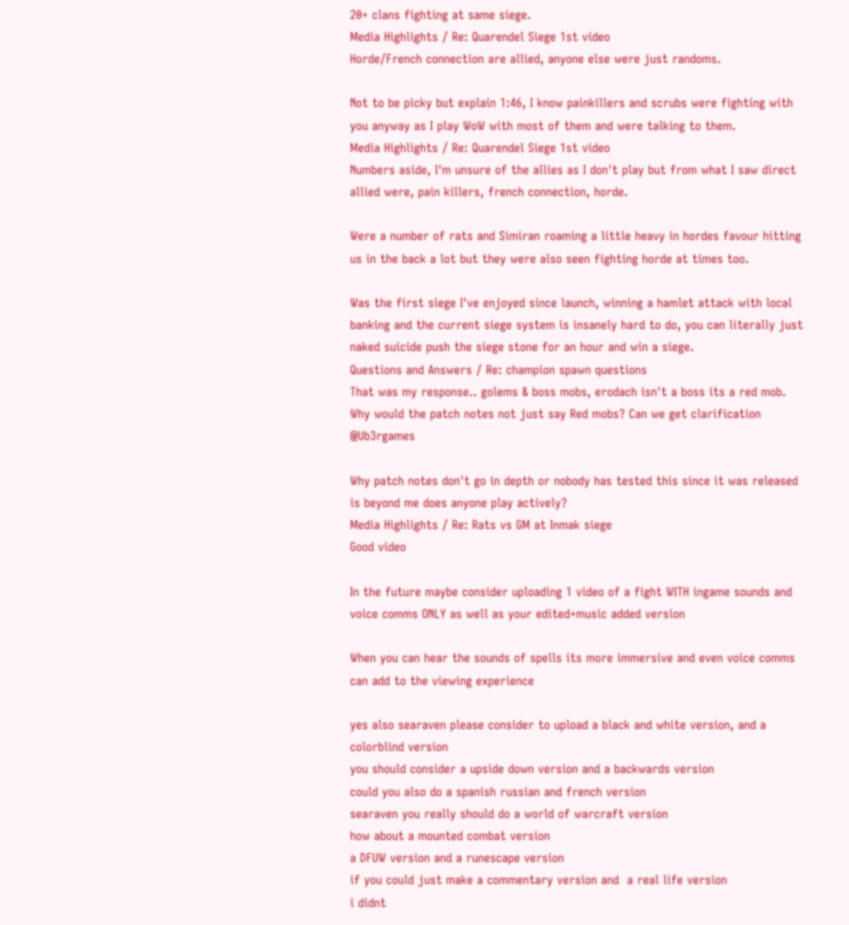20+ clans fighting at same siege.
Media Highlights / Re: Quarendel Siege 1st video
Horde/French connection are allied, anyone else were just randoms.

Not to be picky but explain 1:46, I know painkillers and scrubs were fighting with you anyway as I play WoW with most of them and were talking to them.
Media Highlights / Re: Quarendel Siege 1st video
Numbers aside, I'm unsure of the allies as I don't play but from what I saw direct allied were, pain killers, french connection, horde.

Were a number of rats and Simiran roaming a little heavy in hordes favour hitting us in the back a lot but they were also seen fighting horde at times too.

Was the first siege I've enjoyed since launch, winning a hamlet attack with local banking and the current siege system is insanely hard to do, you can literally just naked suicide push the siege stone for an hour and win a siege.
Questions and Answers / Re: champion spawn questions
That was my response.. golems & boss mobs, erodach isn't a boss its a red mob. Why would the patch notes not just say Red mobs? Can we get clarification @Ub3rgames

Why patch notes don't go in depth or nobody has tested this since it was released is beyond me does anyone play actively?
Media Highlights / Re: Rats vs GM at Inmak siege
Good video

In the future maybe consider uploading 1 video of a fight WITH ingame sounds and voice comms ONLY as well as your edited+music added version

When you can hear the sounds of spells its more immersive and even voice comms can add to the viewing experience

yes also searaven please consider to upload a black and white version, and a colorblind version
you should consider a upside down version and a backwards version
could you also do a spanish russian and french version
searaven you really should do a world of warcraft version
how about a mounted combat version
a DFUW version and a runescape version
if you could just make a commentary version and  a real life version
i didnt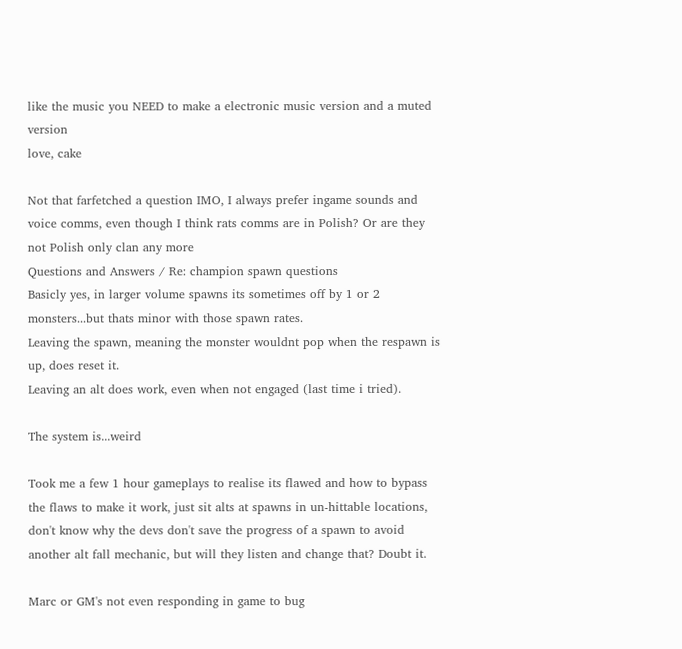like the music you NEED to make a electronic music version and a muted version
love, cake

Not that farfetched a question IMO, I always prefer ingame sounds and voice comms, even though I think rats comms are in Polish? Or are they not Polish only clan any more
Questions and Answers / Re: champion spawn questions
Basicly yes, in larger volume spawns its sometimes off by 1 or 2 monsters...but thats minor with those spawn rates.
Leaving the spawn, meaning the monster wouldnt pop when the respawn is up, does reset it.
Leaving an alt does work, even when not engaged (last time i tried).

The system is...weird

Took me a few 1 hour gameplays to realise its flawed and how to bypass the flaws to make it work, just sit alts at spawns in un-hittable locations, don't know why the devs don't save the progress of a spawn to avoid another alt fall mechanic, but will they listen and change that? Doubt it.

Marc or GM's not even responding in game to bug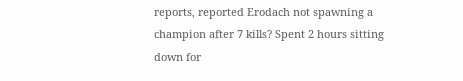reports, reported Erodach not spawning a champion after 7 kills? Spent 2 hours sitting down for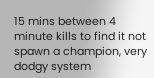15 mins between 4 minute kills to find it not spawn a champion, very dodgy system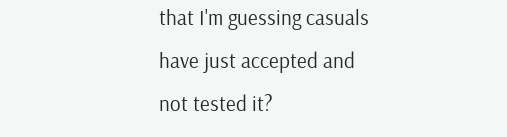that I'm guessing casuals have just accepted and not tested it?